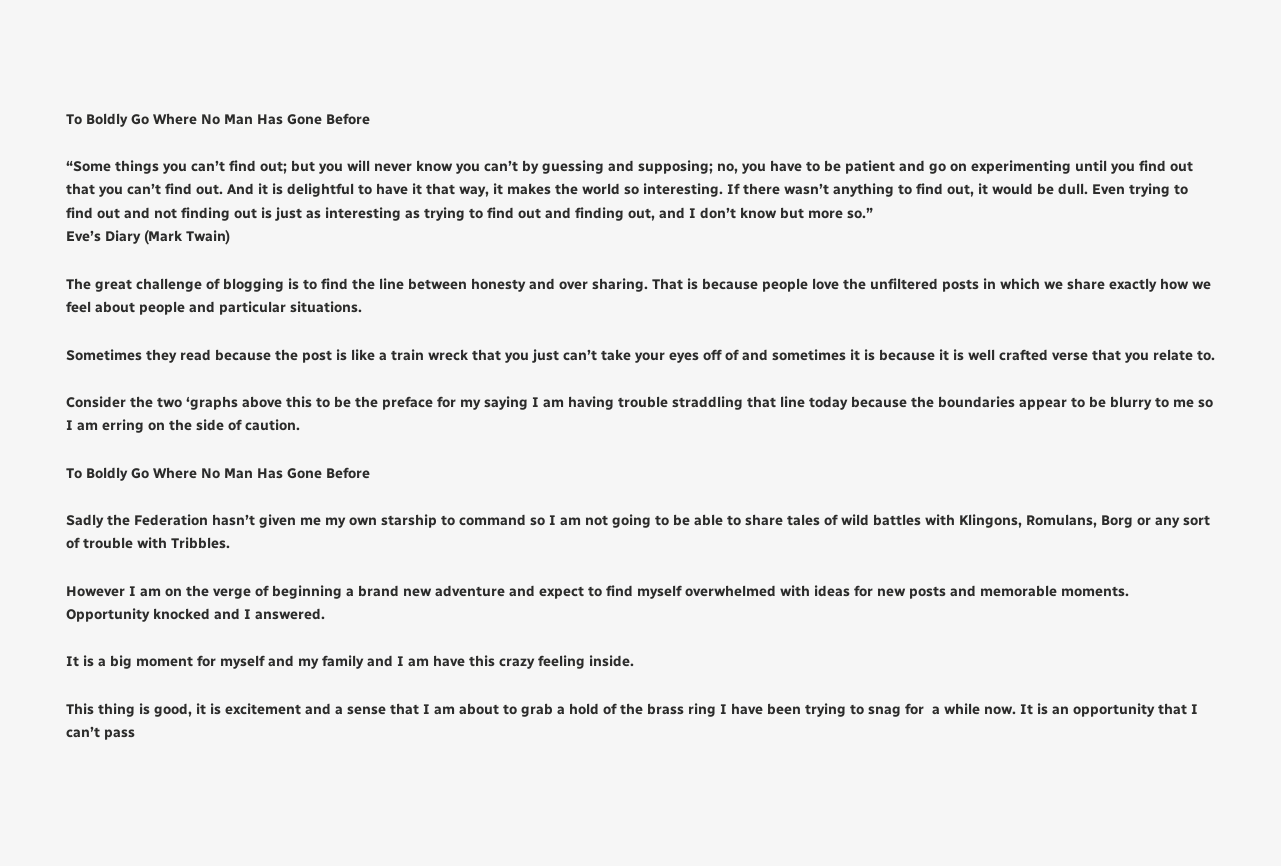To Boldly Go Where No Man Has Gone Before

“Some things you can’t find out; but you will never know you can’t by guessing and supposing; no, you have to be patient and go on experimenting until you find out that you can’t find out. And it is delightful to have it that way, it makes the world so interesting. If there wasn’t anything to find out, it would be dull. Even trying to find out and not finding out is just as interesting as trying to find out and finding out, and I don’t know but more so.”
Eve’s Diary (Mark Twain)

The great challenge of blogging is to find the line between honesty and over sharing. That is because people love the unfiltered posts in which we share exactly how we feel about people and particular situations.

Sometimes they read because the post is like a train wreck that you just can’t take your eyes off of and sometimes it is because it is well crafted verse that you relate to.

Consider the two ‘graphs above this to be the preface for my saying I am having trouble straddling that line today because the boundaries appear to be blurry to me so I am erring on the side of caution.

To Boldly Go Where No Man Has Gone Before

Sadly the Federation hasn’t given me my own starship to command so I am not going to be able to share tales of wild battles with Klingons, Romulans, Borg or any sort of trouble with Tribbles.

However I am on the verge of beginning a brand new adventure and expect to find myself overwhelmed with ideas for new posts and memorable moments. Opportunity knocked and I answered.

It is a big moment for myself and my family and I am have this crazy feeling inside.

This thing is good, it is excitement and a sense that I am about to grab a hold of the brass ring I have been trying to snag for  a while now. It is an opportunity that I can’t pass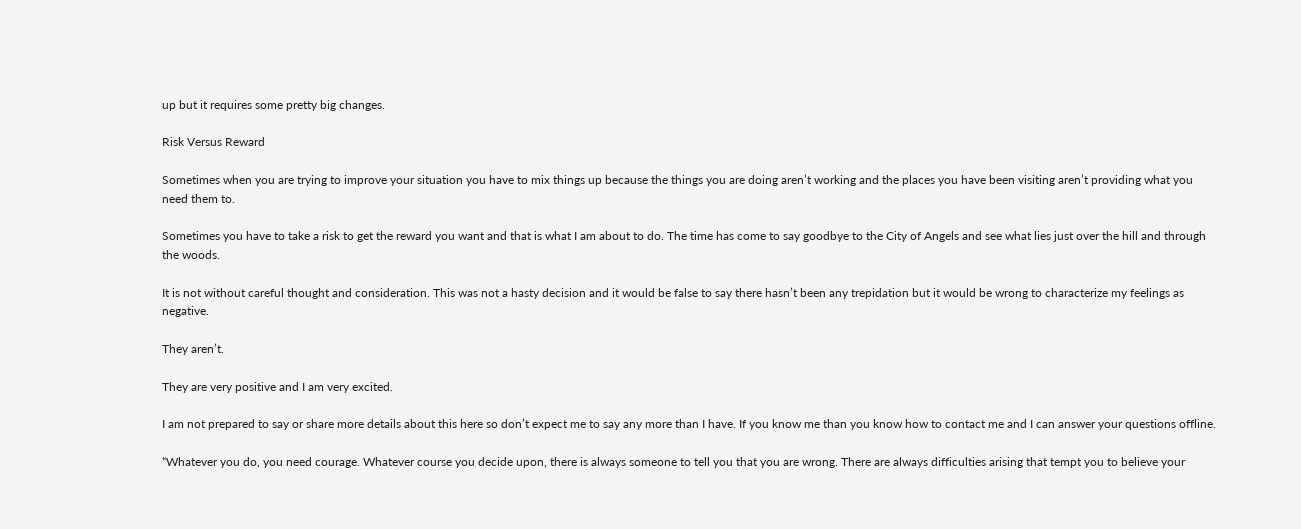up but it requires some pretty big changes.

Risk Versus Reward

Sometimes when you are trying to improve your situation you have to mix things up because the things you are doing aren’t working and the places you have been visiting aren’t providing what you need them to.

Sometimes you have to take a risk to get the reward you want and that is what I am about to do. The time has come to say goodbye to the City of Angels and see what lies just over the hill and through the woods.

It is not without careful thought and consideration. This was not a hasty decision and it would be false to say there hasn’t been any trepidation but it would be wrong to characterize my feelings as negative.

They aren’t.

They are very positive and I am very excited.

I am not prepared to say or share more details about this here so don’t expect me to say any more than I have. If you know me than you know how to contact me and I can answer your questions offline.

“Whatever you do, you need courage. Whatever course you decide upon, there is always someone to tell you that you are wrong. There are always difficulties arising that tempt you to believe your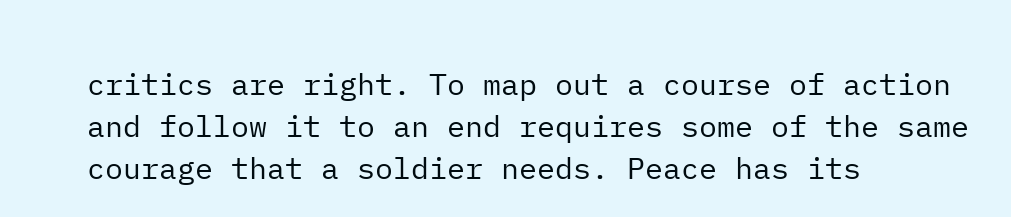critics are right. To map out a course of action and follow it to an end requires some of the same courage that a soldier needs. Peace has its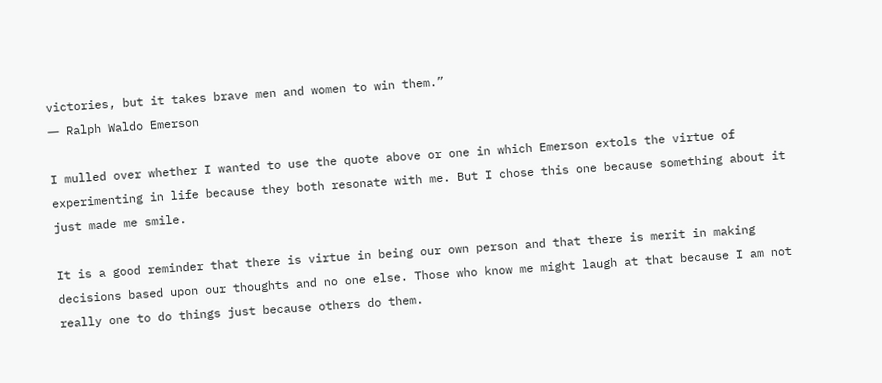victories, but it takes brave men and women to win them.”
― Ralph Waldo Emerson

I mulled over whether I wanted to use the quote above or one in which Emerson extols the virtue of experimenting in life because they both resonate with me. But I chose this one because something about it just made me smile.

It is a good reminder that there is virtue in being our own person and that there is merit in making decisions based upon our thoughts and no one else. Those who know me might laugh at that because I am not really one to do things just because others do them.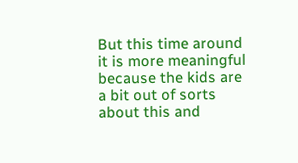But this time around it is more meaningful because the kids are a bit out of sorts about this and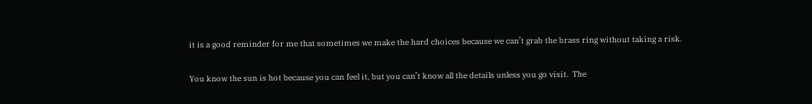it is a good reminder for me that sometimes we make the hard choices because we can’t grab the brass ring without taking a risk.

You know the sun is hot because you can feel it, but you can’t know all the details unless you go visit.  The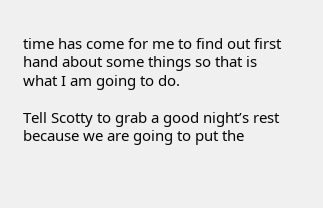time has come for me to find out first hand about some things so that is what I am going to do.

Tell Scotty to grab a good night’s rest because we are going to put the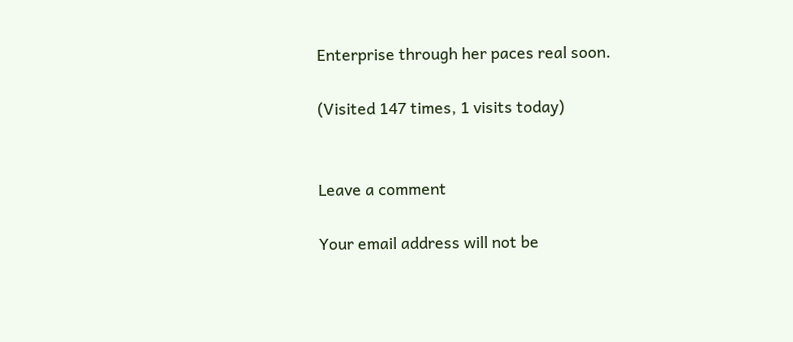Enterprise through her paces real soon.

(Visited 147 times, 1 visits today)


Leave a comment

Your email address will not be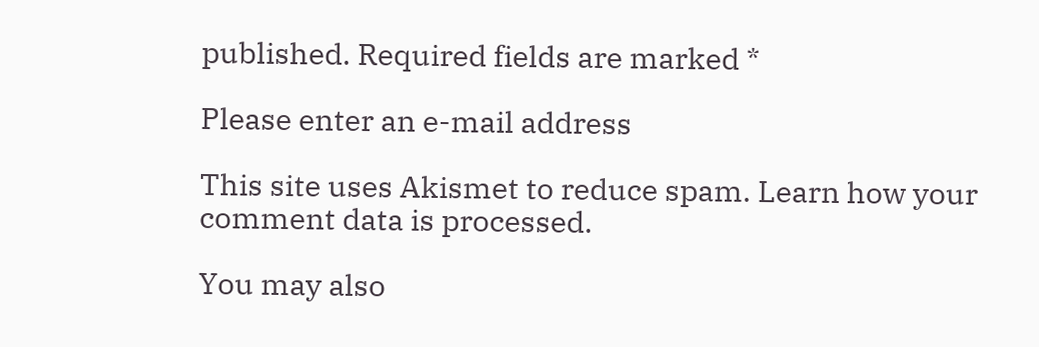published. Required fields are marked *

Please enter an e-mail address

This site uses Akismet to reduce spam. Learn how your comment data is processed.

You may also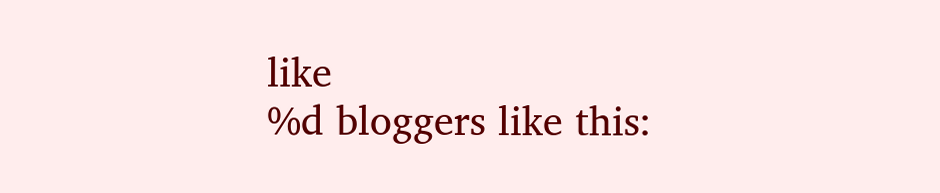like
%d bloggers like this: